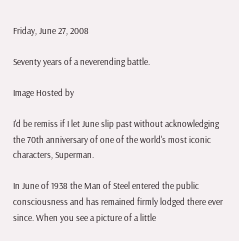Friday, June 27, 2008

Seventy years of a neverending battle.

Image Hosted by

I'd be remiss if I let June slip past without acknowledging the 70th anniversary of one of the world's most iconic characters, Superman.

In June of 1938 the Man of Steel entered the public consciousness and has remained firmly lodged there ever since. When you see a picture of a little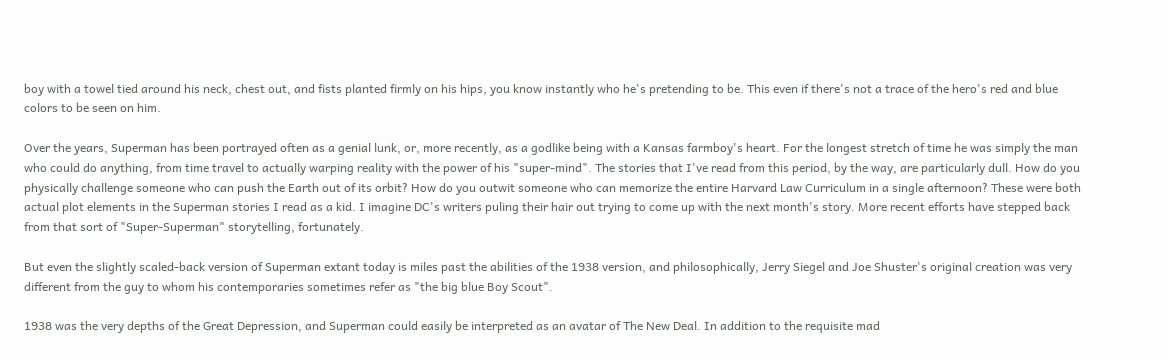boy with a towel tied around his neck, chest out, and fists planted firmly on his hips, you know instantly who he's pretending to be. This even if there's not a trace of the hero's red and blue colors to be seen on him.

Over the years, Superman has been portrayed often as a genial lunk, or, more recently, as a godlike being with a Kansas farmboy's heart. For the longest stretch of time he was simply the man who could do anything, from time travel to actually warping reality with the power of his "super-mind". The stories that I've read from this period, by the way, are particularly dull. How do you physically challenge someone who can push the Earth out of its orbit? How do you outwit someone who can memorize the entire Harvard Law Curriculum in a single afternoon? These were both actual plot elements in the Superman stories I read as a kid. I imagine DC's writers puling their hair out trying to come up with the next month's story. More recent efforts have stepped back from that sort of "Super-Superman" storytelling, fortunately.

But even the slightly scaled-back version of Superman extant today is miles past the abilities of the 1938 version, and philosophically, Jerry Siegel and Joe Shuster's original creation was very different from the guy to whom his contemporaries sometimes refer as "the big blue Boy Scout".

1938 was the very depths of the Great Depression, and Superman could easily be interpreted as an avatar of The New Deal. In addition to the requisite mad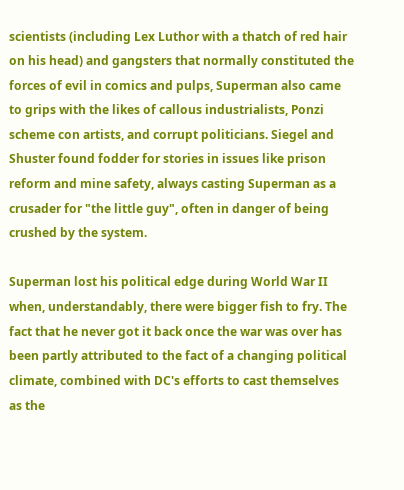scientists (including Lex Luthor with a thatch of red hair on his head) and gangsters that normally constituted the forces of evil in comics and pulps, Superman also came to grips with the likes of callous industrialists, Ponzi scheme con artists, and corrupt politicians. Siegel and Shuster found fodder for stories in issues like prison reform and mine safety, always casting Superman as a crusader for "the little guy", often in danger of being crushed by the system.

Superman lost his political edge during World War II when, understandably, there were bigger fish to fry. The fact that he never got it back once the war was over has been partly attributed to the fact of a changing political climate, combined with DC's efforts to cast themselves as the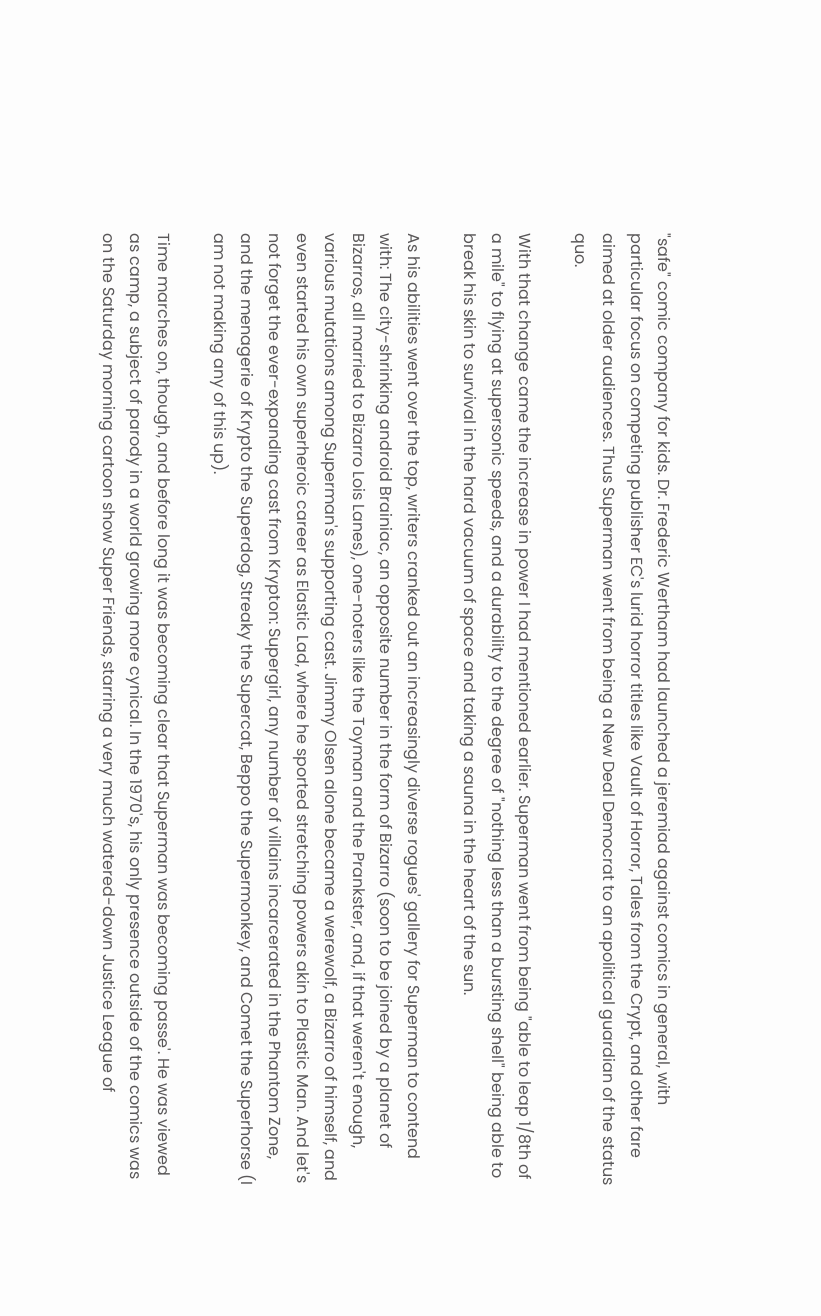"safe" comic company for kids. Dr. Frederic Wertham had launched a jeremiad against comics in general, with particular focus on competing publisher EC's lurid horror titles like Vault of Horror, Tales from the Crypt, and other fare aimed at older audiences. Thus Superman went from being a New Deal Democrat to an apolitical guardian of the status quo.

With that change came the increase in power I had mentioned earlier. Superman went from being "able to leap 1/8th of a mile" to flying at supersonic speeds, and a durability to the degree of "nothing less than a bursting shell" being able to break his skin to survival in the hard vacuum of space and taking a sauna in the heart of the sun.

As his abilities went over the top, writers cranked out an increasingly diverse rogues' gallery for Superman to contend with: The city-shrinking android Brainiac, an opposite number in the form of Bizarro (soon to be joined by a planet of Bizarros, all married to Bizarro Lois Lanes), one-noters like the Toyman and the Prankster, and, if that weren't enough, various mutations among Superman's supporting cast. Jimmy Olsen alone became a werewolf, a Bizarro of himself, and even started his own superheroic career as Elastic Lad, where he sported stretching powers akin to Plastic Man. And let's not forget the ever-expanding cast from Krypton: Supergirl, any number of villains incarcerated in the Phantom Zone, and the menagerie of Krypto the Superdog, Streaky the Supercat, Beppo the Supermonkey, and Comet the Superhorse (I am not making any of this up).

Time marches on, though, and before long it was becoming clear that Superman was becoming passe'. He was viewed as camp, a subject of parody in a world growing more cynical. In the 1970's, his only presence outside of the comics was on the Saturday morning cartoon show Super Friends, starring a very much watered-down Justice League of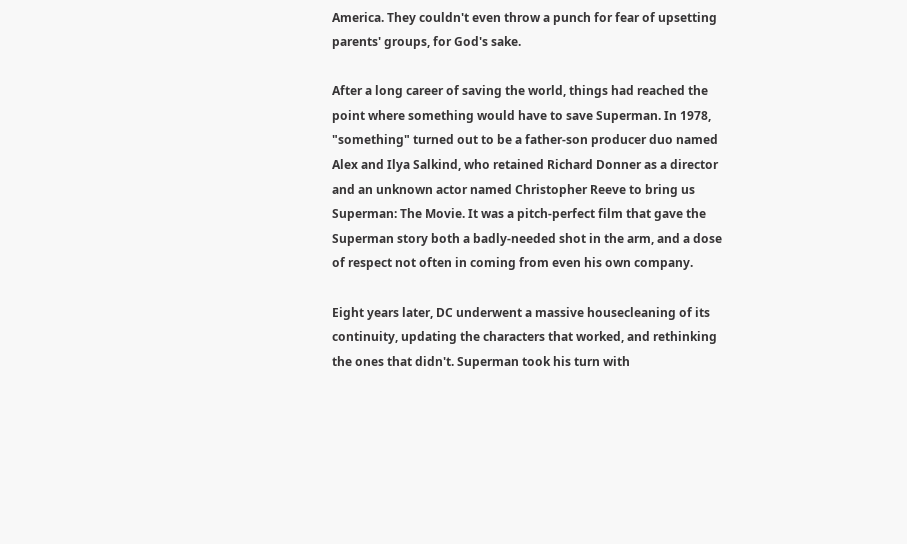America. They couldn't even throw a punch for fear of upsetting parents' groups, for God's sake.

After a long career of saving the world, things had reached the point where something would have to save Superman. In 1978, "something" turned out to be a father-son producer duo named Alex and Ilya Salkind, who retained Richard Donner as a director and an unknown actor named Christopher Reeve to bring us Superman: The Movie. It was a pitch-perfect film that gave the Superman story both a badly-needed shot in the arm, and a dose of respect not often in coming from even his own company.

Eight years later, DC underwent a massive housecleaning of its continuity, updating the characters that worked, and rethinking the ones that didn't. Superman took his turn with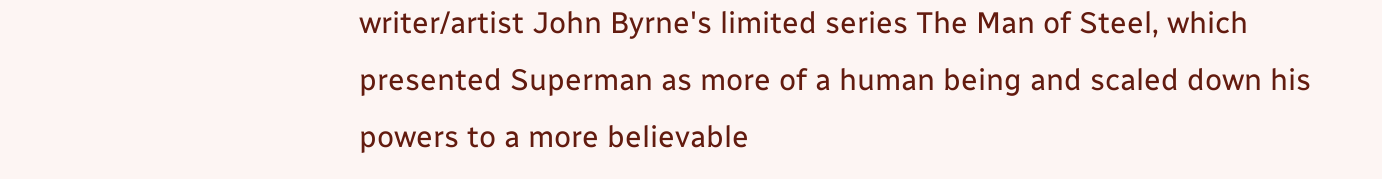writer/artist John Byrne's limited series The Man of Steel, which presented Superman as more of a human being and scaled down his powers to a more believable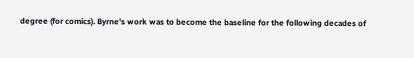degree (for comics). Byrne's work was to become the baseline for the following decades of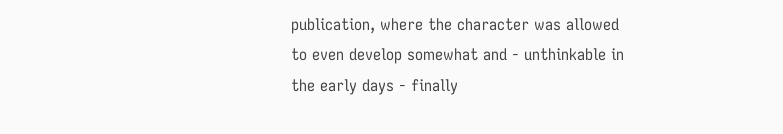publication, where the character was allowed to even develop somewhat and - unthinkable in the early days - finally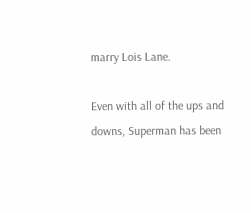marry Lois Lane.

Even with all of the ups and downs, Superman has been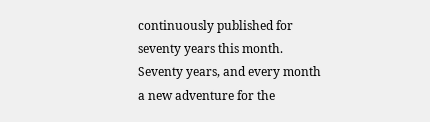continuously published for seventy years this month. Seventy years, and every month a new adventure for the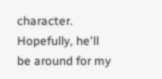character. Hopefully, he'll be around for my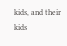kids, and their kids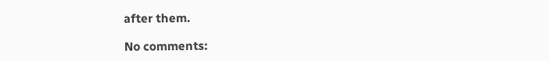after them.

No comments: